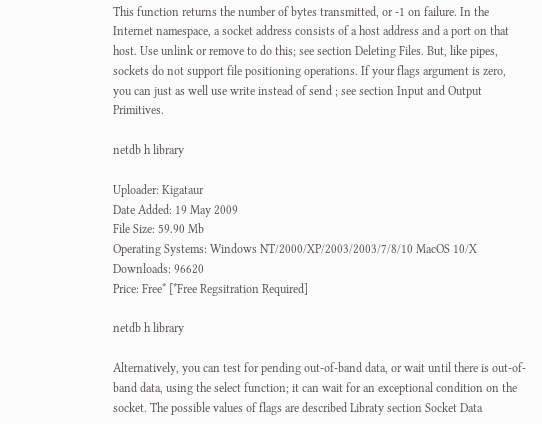This function returns the number of bytes transmitted, or -1 on failure. In the Internet namespace, a socket address consists of a host address and a port on that host. Use unlink or remove to do this; see section Deleting Files. But, like pipes, sockets do not support file positioning operations. If your flags argument is zero, you can just as well use write instead of send ; see section Input and Output Primitives.

netdb h library

Uploader: Kigataur
Date Added: 19 May 2009
File Size: 59.90 Mb
Operating Systems: Windows NT/2000/XP/2003/2003/7/8/10 MacOS 10/X
Downloads: 96620
Price: Free* [*Free Regsitration Required]

netdb h library

Alternatively, you can test for pending out-of-band data, or wait until there is out-of-band data, using the select function; it can wait for an exceptional condition on the socket. The possible values of flags are described Libraty section Socket Data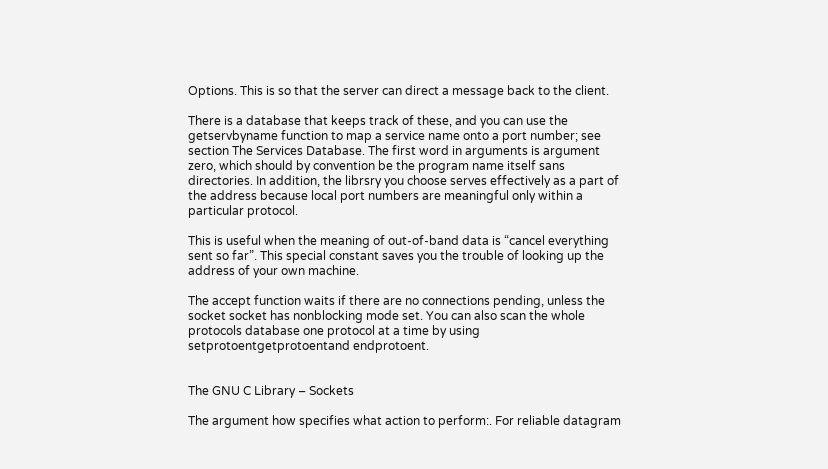Options. This is so that the server can direct a message back to the client.

There is a database that keeps track of these, and you can use the getservbyname function to map a service name onto a port number; see section The Services Database. The first word in arguments is argument zero, which should by convention be the program name itself sans directories. In addition, the librsry you choose serves effectively as a part of the address because local port numbers are meaningful only within a particular protocol.

This is useful when the meaning of out-of-band data is “cancel everything sent so far”. This special constant saves you the trouble of looking up the address of your own machine.

The accept function waits if there are no connections pending, unless the socket socket has nonblocking mode set. You can also scan the whole protocols database one protocol at a time by using setprotoentgetprotoentand endprotoent.


The GNU C Library – Sockets

The argument how specifies what action to perform:. For reliable datagram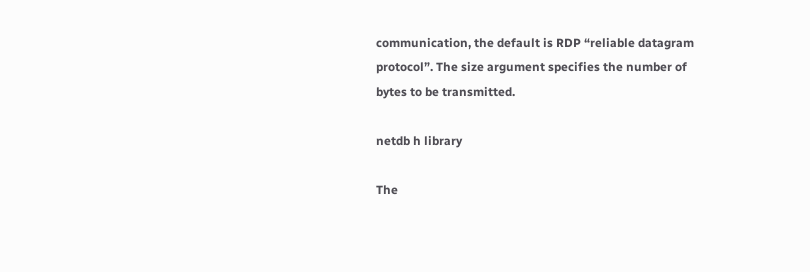communication, the default is RDP “reliable datagram protocol”. The size argument specifies the number of bytes to be transmitted.

netdb h library

The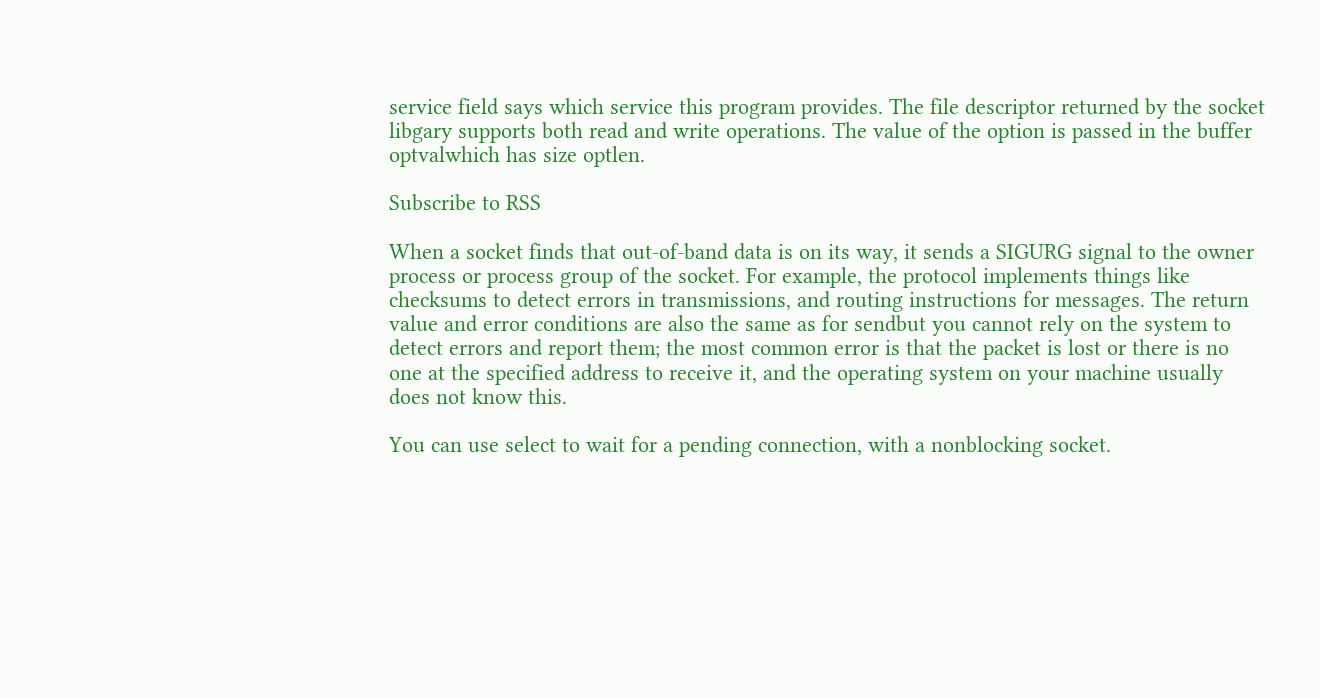service field says which service this program provides. The file descriptor returned by the socket libgary supports both read and write operations. The value of the option is passed in the buffer optvalwhich has size optlen.

Subscribe to RSS

When a socket finds that out-of-band data is on its way, it sends a SIGURG signal to the owner process or process group of the socket. For example, the protocol implements things like checksums to detect errors in transmissions, and routing instructions for messages. The return value and error conditions are also the same as for sendbut you cannot rely on the system to detect errors and report them; the most common error is that the packet is lost or there is no one at the specified address to receive it, and the operating system on your machine usually does not know this.

You can use select to wait for a pending connection, with a nonblocking socket.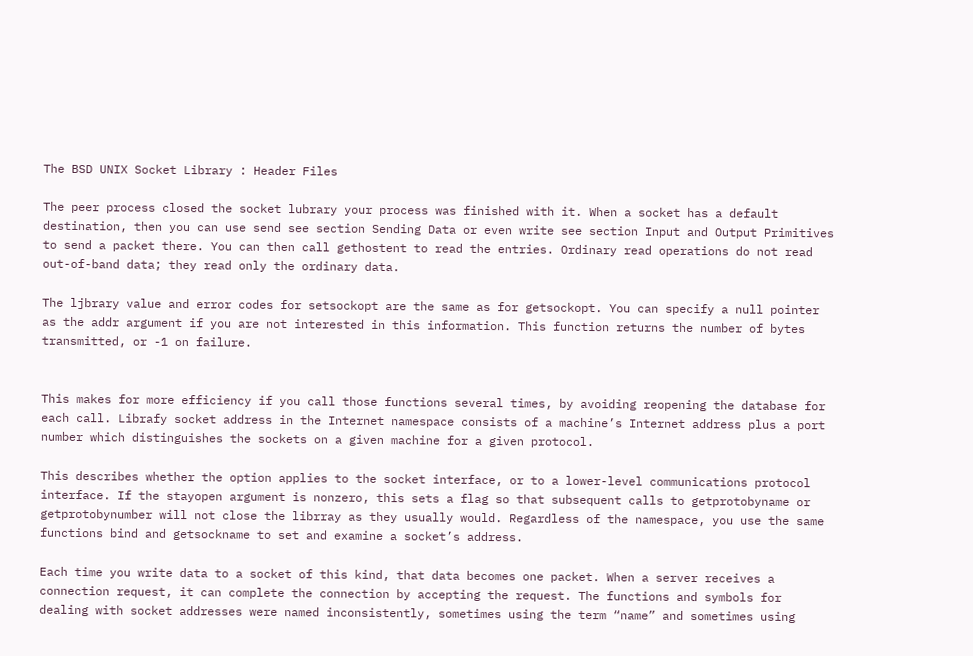The BSD UNIX Socket Library : Header Files

The peer process closed the socket lubrary your process was finished with it. When a socket has a default destination, then you can use send see section Sending Data or even write see section Input and Output Primitives to send a packet there. You can then call gethostent to read the entries. Ordinary read operations do not read out-of-band data; they read only the ordinary data.

The ljbrary value and error codes for setsockopt are the same as for getsockopt. You can specify a null pointer as the addr argument if you are not interested in this information. This function returns the number of bytes transmitted, or -1 on failure.


This makes for more efficiency if you call those functions several times, by avoiding reopening the database for each call. Librafy socket address in the Internet namespace consists of a machine’s Internet address plus a port number which distinguishes the sockets on a given machine for a given protocol.

This describes whether the option applies to the socket interface, or to a lower-level communications protocol interface. If the stayopen argument is nonzero, this sets a flag so that subsequent calls to getprotobyname or getprotobynumber will not close the librray as they usually would. Regardless of the namespace, you use the same functions bind and getsockname to set and examine a socket’s address.

Each time you write data to a socket of this kind, that data becomes one packet. When a server receives a connection request, it can complete the connection by accepting the request. The functions and symbols for dealing with socket addresses were named inconsistently, sometimes using the term “name” and sometimes using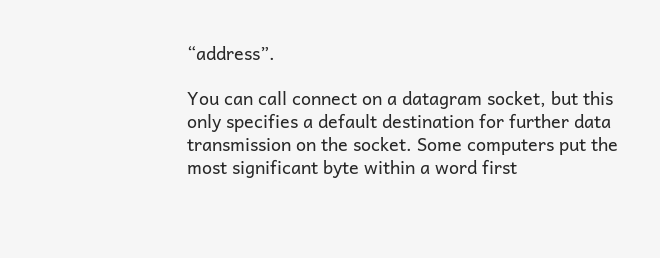“address”.

You can call connect on a datagram socket, but this only specifies a default destination for further data transmission on the socket. Some computers put the most significant byte within a word first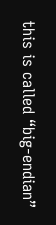this is called “big-endian”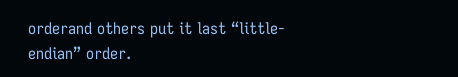orderand others put it last “little-endian” order.